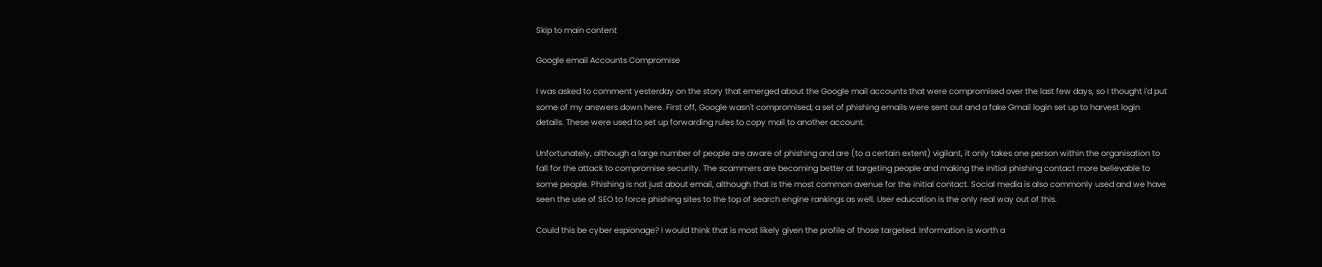Skip to main content

Google email Accounts Compromise

I was asked to comment yesterday on the story that emerged about the Google mail accounts that were compromised over the last few days, so I thought I'd put some of my answers down here. First off, Google wasn't compromised; a set of phishing emails were sent out and a fake Gmail login set up to harvest login details. These were used to set up forwarding rules to copy mail to another account.

Unfortunately, although a large number of people are aware of phishing and are (to a certain extent) vigilant, it only takes one person within the organisation to fall for the attack to compromise security. The scammers are becoming better at targeting people and making the initial phishing contact more believable to some people. Phishing is not just about email, although that is the most common avenue for the initial contact. Social media is also commonly used and we have seen the use of SEO to force phishing sites to the top of search engine rankings as well. User education is the only real way out of this.

Could this be cyber espionage? I would think that is most likely given the profile of those targeted. Information is worth a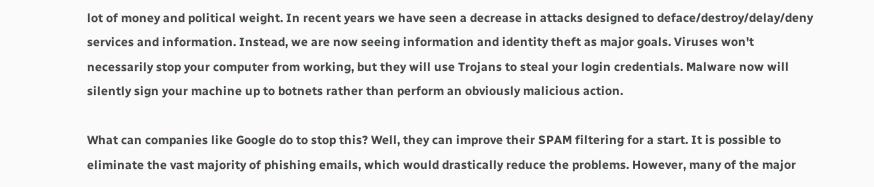lot of money and political weight. In recent years we have seen a decrease in attacks designed to deface/destroy/delay/deny services and information. Instead, we are now seeing information and identity theft as major goals. Viruses won't necessarily stop your computer from working, but they will use Trojans to steal your login credentials. Malware now will silently sign your machine up to botnets rather than perform an obviously malicious action.

What can companies like Google do to stop this? Well, they can improve their SPAM filtering for a start. It is possible to eliminate the vast majority of phishing emails, which would drastically reduce the problems. However, many of the major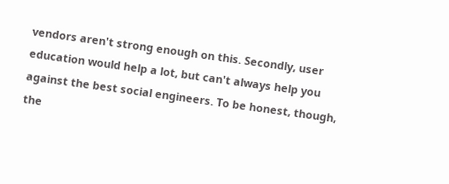vendors aren't strong enough on this. Secondly, user education would help a lot, but can't always help you against the best social engineers. To be honest, though, the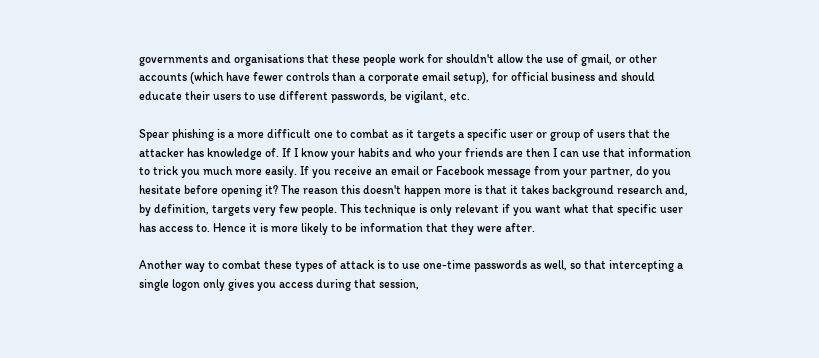governments and organisations that these people work for shouldn't allow the use of gmail, or other accounts (which have fewer controls than a corporate email setup), for official business and should educate their users to use different passwords, be vigilant, etc.

Spear phishing is a more difficult one to combat as it targets a specific user or group of users that the attacker has knowledge of. If I know your habits and who your friends are then I can use that information to trick you much more easily. If you receive an email or Facebook message from your partner, do you hesitate before opening it? The reason this doesn't happen more is that it takes background research and, by definition, targets very few people. This technique is only relevant if you want what that specific user has access to. Hence it is more likely to be information that they were after.

Another way to combat these types of attack is to use one-time passwords as well, so that intercepting a single logon only gives you access during that session,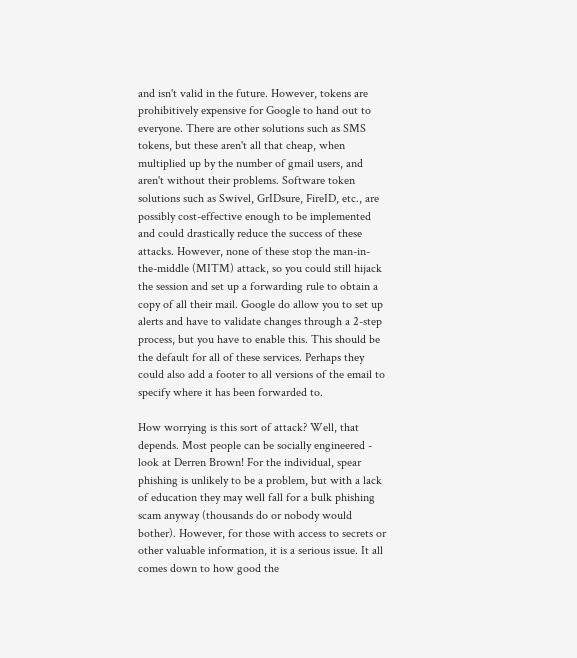and isn't valid in the future. However, tokens are prohibitively expensive for Google to hand out to everyone. There are other solutions such as SMS tokens, but these aren't all that cheap, when multiplied up by the number of gmail users, and aren't without their problems. Software token solutions such as Swivel, GrIDsure, FireID, etc., are possibly cost-effective enough to be implemented and could drastically reduce the success of these attacks. However, none of these stop the man-in-the-middle (MITM) attack, so you could still hijack the session and set up a forwarding rule to obtain a copy of all their mail. Google do allow you to set up alerts and have to validate changes through a 2-step process, but you have to enable this. This should be the default for all of these services. Perhaps they could also add a footer to all versions of the email to specify where it has been forwarded to.

How worrying is this sort of attack? Well, that depends. Most people can be socially engineered - look at Derren Brown! For the individual, spear phishing is unlikely to be a problem, but with a lack of education they may well fall for a bulk phishing scam anyway (thousands do or nobody would bother). However, for those with access to secrets or other valuable information, it is a serious issue. It all comes down to how good the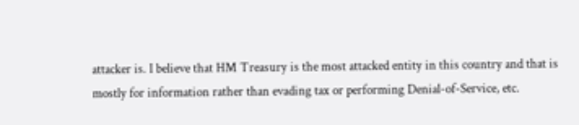attacker is. I believe that HM Treasury is the most attacked entity in this country and that is mostly for information rather than evading tax or performing Denial-of-Service, etc.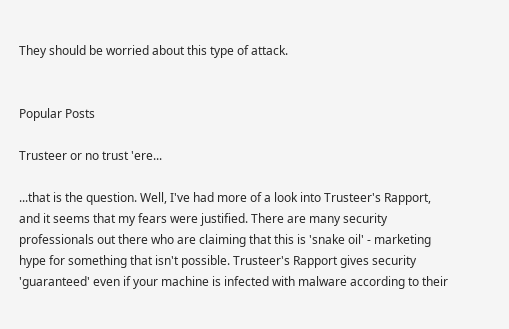They should be worried about this type of attack.


Popular Posts

Trusteer or no trust 'ere...

...that is the question. Well, I've had more of a look into Trusteer's Rapport, and it seems that my fears were justified. There are many security professionals out there who are claiming that this is 'snake oil' - marketing hype for something that isn't possible. Trusteer's Rapport gives security 'guaranteed' even if your machine is infected with malware according to their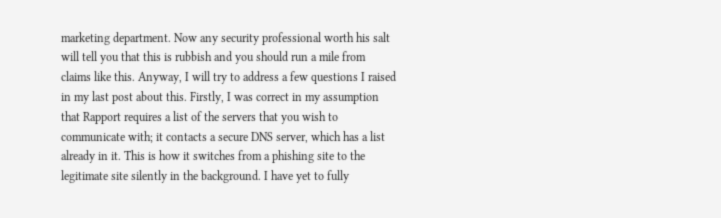marketing department. Now any security professional worth his salt will tell you that this is rubbish and you should run a mile from claims like this. Anyway, I will try to address a few questions I raised in my last post about this. Firstly, I was correct in my assumption that Rapport requires a list of the servers that you wish to communicate with; it contacts a secure DNS server, which has a list already in it. This is how it switches from a phishing site to the legitimate site silently in the background. I have yet to fully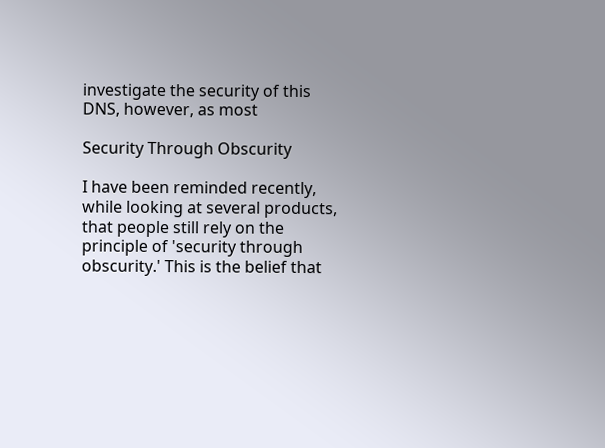investigate the security of this DNS, however, as most

Security Through Obscurity

I have been reminded recently, while looking at several products, that people still rely on the principle of 'security through obscurity.' This is the belief that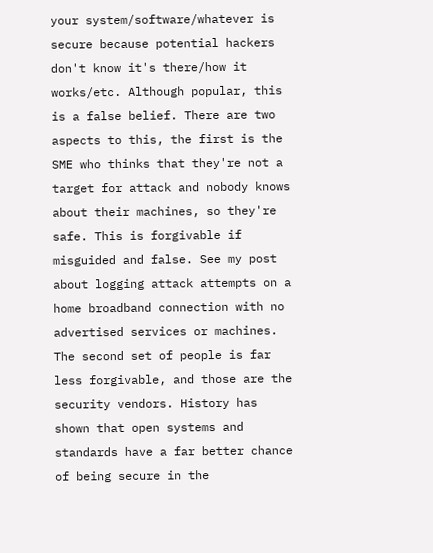your system/software/whatever is secure because potential hackers don't know it's there/how it works/etc. Although popular, this is a false belief. There are two aspects to this, the first is the SME who thinks that they're not a target for attack and nobody knows about their machines, so they're safe. This is forgivable if misguided and false. See my post about logging attack attempts on a home broadband connection with no advertised services or machines. The second set of people is far less forgivable, and those are the security vendors. History has shown that open systems and standards have a far better chance of being secure in the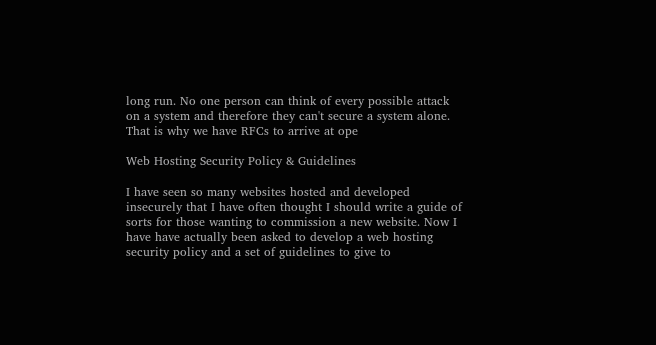long run. No one person can think of every possible attack on a system and therefore they can't secure a system alone. That is why we have RFCs to arrive at ope

Web Hosting Security Policy & Guidelines

I have seen so many websites hosted and developed insecurely that I have often thought I should write a guide of sorts for those wanting to commission a new website. Now I have have actually been asked to develop a web hosting security policy and a set of guidelines to give to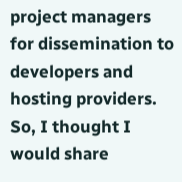project managers for dissemination to developers and hosting providers. So, I thought I would share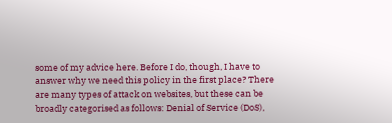some of my advice here. Before I do, though, I have to answer why we need this policy in the first place? There are many types of attack on websites, but these can be broadly categorised as follows: Denial of Service (DoS),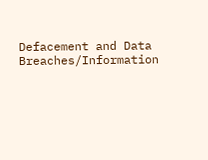Defacement and Data Breaches/Information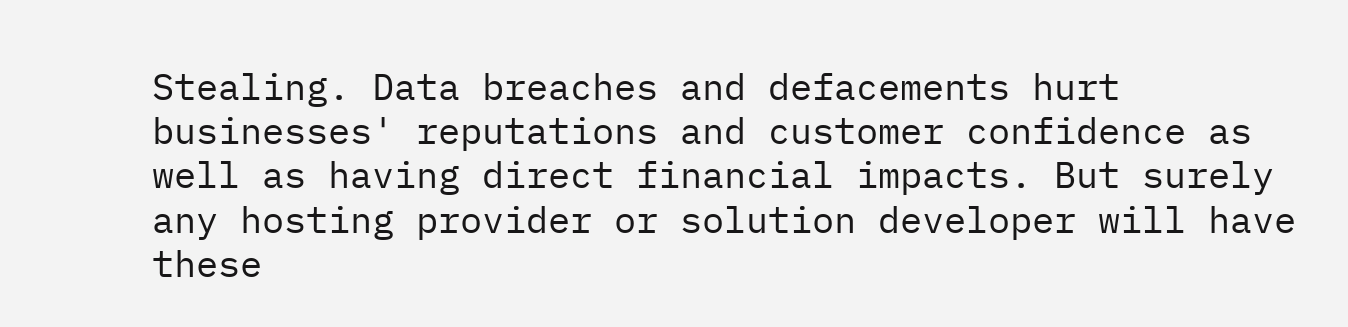Stealing. Data breaches and defacements hurt businesses' reputations and customer confidence as well as having direct financial impacts. But surely any hosting provider or solution developer will have these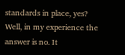standards in place, yes? Well, in my experience the answer is no. It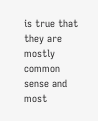is true that they are mostly common sense and most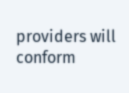providers will conform